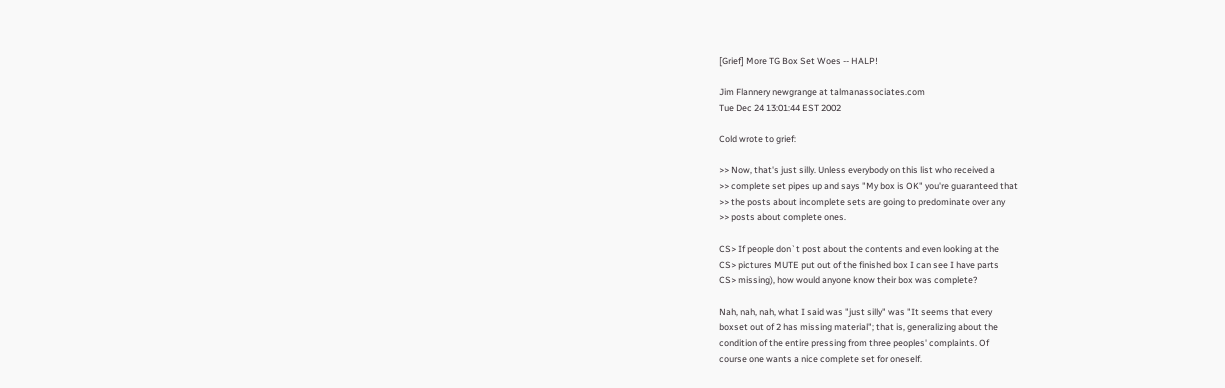[Grief] More TG Box Set Woes -- HALP!

Jim Flannery newgrange at talmanassociates.com
Tue Dec 24 13:01:44 EST 2002

Cold wrote to grief:

>> Now, that's just silly. Unless everybody on this list who received a
>> complete set pipes up and says "My box is OK" you're guaranteed that
>> the posts about incomplete sets are going to predominate over any
>> posts about complete ones.

CS> If people don`t post about the contents and even looking at the
CS> pictures MUTE put out of the finished box I can see I have parts
CS> missing), how would anyone know their box was complete?

Nah, nah, nah, what I said was "just silly" was "It seems that every
boxset out of 2 has missing material"; that is, generalizing about the
condition of the entire pressing from three peoples' complaints. Of
course one wants a nice complete set for oneself.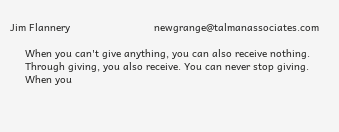Jim Flannery                            newgrange@talmanassociates.com

     When you can't give anything, you can also receive nothing.
     Through giving, you also receive. You can never stop giving.
     When you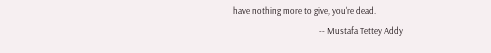have nothing more to give, you're dead.
                                           -- Mustafa Tettey Addy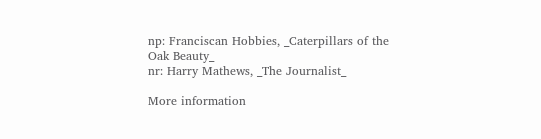np: Franciscan Hobbies, _Caterpillars of the Oak Beauty_
nr: Harry Mathews, _The Journalist_

More information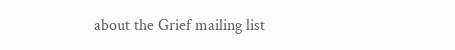about the Grief mailing list